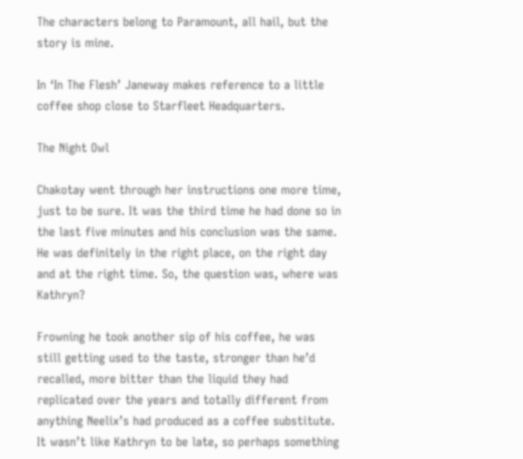The characters belong to Paramount, all hail, but the story is mine.

In ‘In The Flesh’ Janeway makes reference to a little coffee shop close to Starfleet Headquarters.

The Night Owl

Chakotay went through her instructions one more time, just to be sure. It was the third time he had done so in the last five minutes and his conclusion was the same. He was definitely in the right place, on the right day and at the right time. So, the question was, where was Kathryn?

Frowning he took another sip of his coffee, he was still getting used to the taste, stronger than he’d recalled, more bitter than the liquid they had replicated over the years and totally different from anything Neelix’s had produced as a coffee substitute. It wasn’t like Kathryn to be late, so perhaps something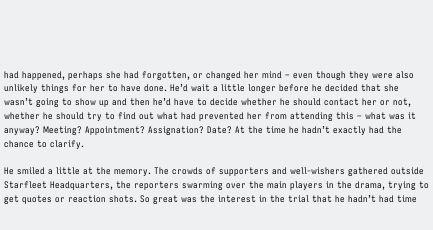had happened, perhaps she had forgotten, or changed her mind – even though they were also unlikely things for her to have done. He’d wait a little longer before he decided that she wasn’t going to show up and then he’d have to decide whether he should contact her or not, whether he should try to find out what had prevented her from attending this – what was it anyway? Meeting? Appointment? Assignation? Date? At the time he hadn’t exactly had the chance to clarify.

He smiled a little at the memory. The crowds of supporters and well-wishers gathered outside Starfleet Headquarters, the reporters swarming over the main players in the drama, trying to get quotes or reaction shots. So great was the interest in the trial that he hadn’t had time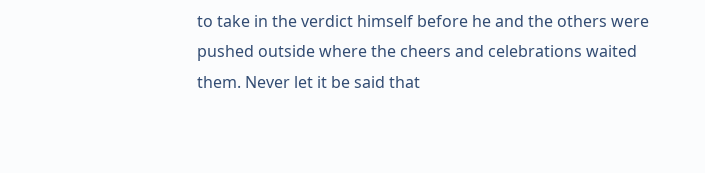to take in the verdict himself before he and the others were pushed outside where the cheers and celebrations waited them. Never let it be said that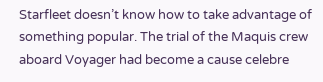Starfleet doesn’t know how to take advantage of something popular. The trial of the Maquis crew aboard Voyager had become a cause celebre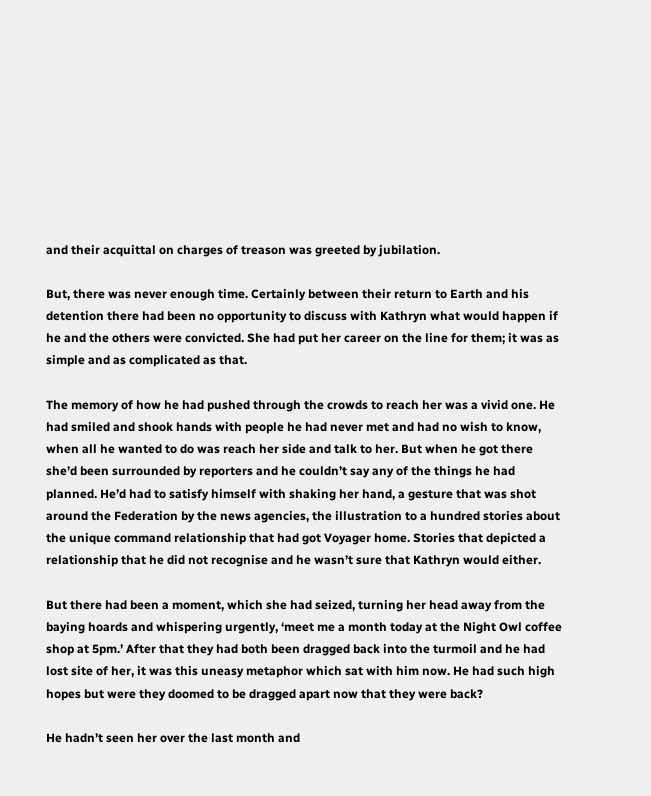and their acquittal on charges of treason was greeted by jubilation.

But, there was never enough time. Certainly between their return to Earth and his detention there had been no opportunity to discuss with Kathryn what would happen if he and the others were convicted. She had put her career on the line for them; it was as simple and as complicated as that.

The memory of how he had pushed through the crowds to reach her was a vivid one. He had smiled and shook hands with people he had never met and had no wish to know, when all he wanted to do was reach her side and talk to her. But when he got there she’d been surrounded by reporters and he couldn’t say any of the things he had planned. He’d had to satisfy himself with shaking her hand, a gesture that was shot around the Federation by the news agencies, the illustration to a hundred stories about the unique command relationship that had got Voyager home. Stories that depicted a relationship that he did not recognise and he wasn’t sure that Kathryn would either.

But there had been a moment, which she had seized, turning her head away from the baying hoards and whispering urgently, ‘meet me a month today at the Night Owl coffee shop at 5pm.’ After that they had both been dragged back into the turmoil and he had lost site of her, it was this uneasy metaphor which sat with him now. He had such high hopes but were they doomed to be dragged apart now that they were back?

He hadn’t seen her over the last month and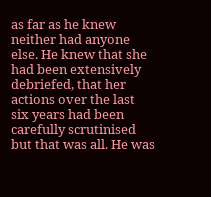as far as he knew neither had anyone else. He knew that she had been extensively debriefed, that her actions over the last six years had been carefully scrutinised but that was all. He was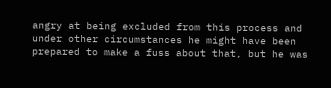angry at being excluded from this process and under other circumstances he might have been prepared to make a fuss about that, but he was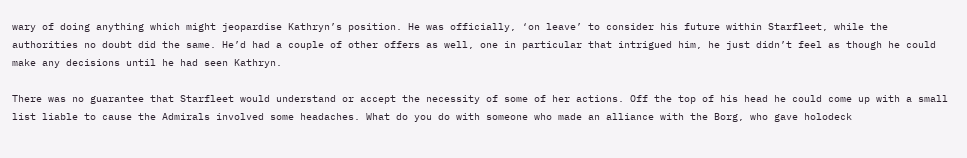wary of doing anything which might jeopardise Kathryn’s position. He was officially, ‘on leave’ to consider his future within Starfleet, while the authorities no doubt did the same. He’d had a couple of other offers as well, one in particular that intrigued him, he just didn’t feel as though he could make any decisions until he had seen Kathryn.

There was no guarantee that Starfleet would understand or accept the necessity of some of her actions. Off the top of his head he could come up with a small list liable to cause the Admirals involved some headaches. What do you do with someone who made an alliance with the Borg, who gave holodeck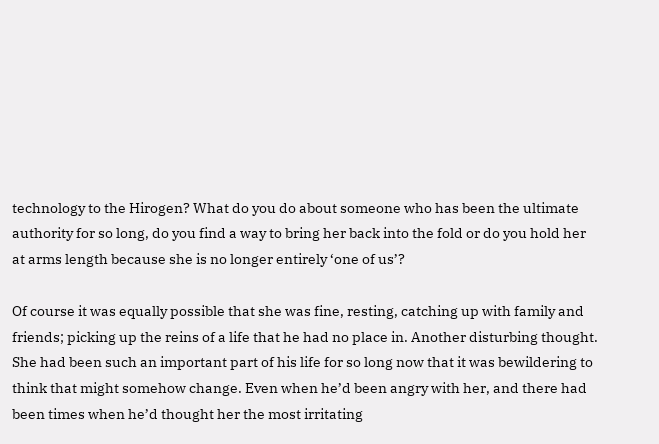technology to the Hirogen? What do you do about someone who has been the ultimate authority for so long, do you find a way to bring her back into the fold or do you hold her at arms length because she is no longer entirely ‘one of us’?

Of course it was equally possible that she was fine, resting, catching up with family and friends; picking up the reins of a life that he had no place in. Another disturbing thought. She had been such an important part of his life for so long now that it was bewildering to think that might somehow change. Even when he’d been angry with her, and there had been times when he’d thought her the most irritating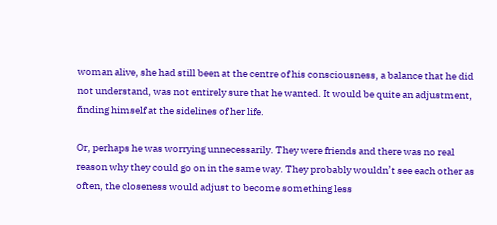woman alive, she had still been at the centre of his consciousness, a balance that he did not understand, was not entirely sure that he wanted. It would be quite an adjustment, finding himself at the sidelines of her life.

Or, perhaps he was worrying unnecessarily. They were friends and there was no real reason why they could go on in the same way. They probably wouldn’t see each other as often, the closeness would adjust to become something less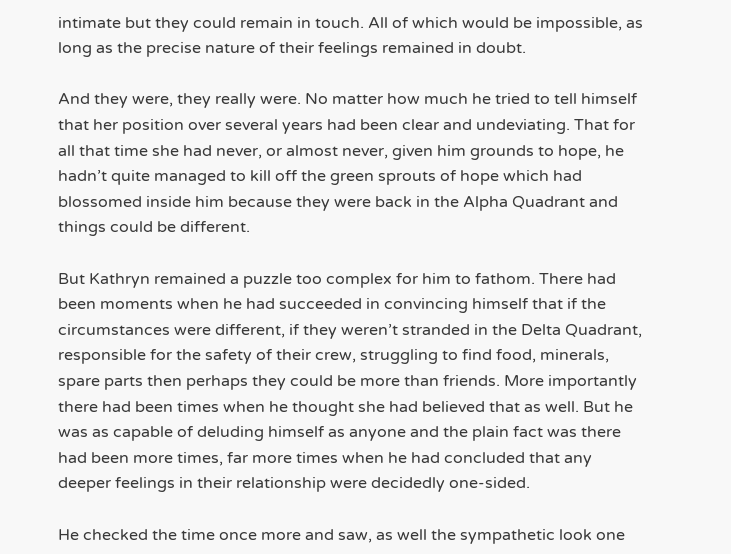intimate but they could remain in touch. All of which would be impossible, as long as the precise nature of their feelings remained in doubt.

And they were, they really were. No matter how much he tried to tell himself that her position over several years had been clear and undeviating. That for all that time she had never, or almost never, given him grounds to hope, he hadn’t quite managed to kill off the green sprouts of hope which had blossomed inside him because they were back in the Alpha Quadrant and things could be different.

But Kathryn remained a puzzle too complex for him to fathom. There had been moments when he had succeeded in convincing himself that if the circumstances were different, if they weren’t stranded in the Delta Quadrant, responsible for the safety of their crew, struggling to find food, minerals, spare parts then perhaps they could be more than friends. More importantly there had been times when he thought she had believed that as well. But he was as capable of deluding himself as anyone and the plain fact was there had been more times, far more times when he had concluded that any deeper feelings in their relationship were decidedly one-sided.

He checked the time once more and saw, as well the sympathetic look one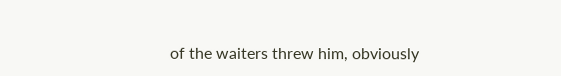of the waiters threw him, obviously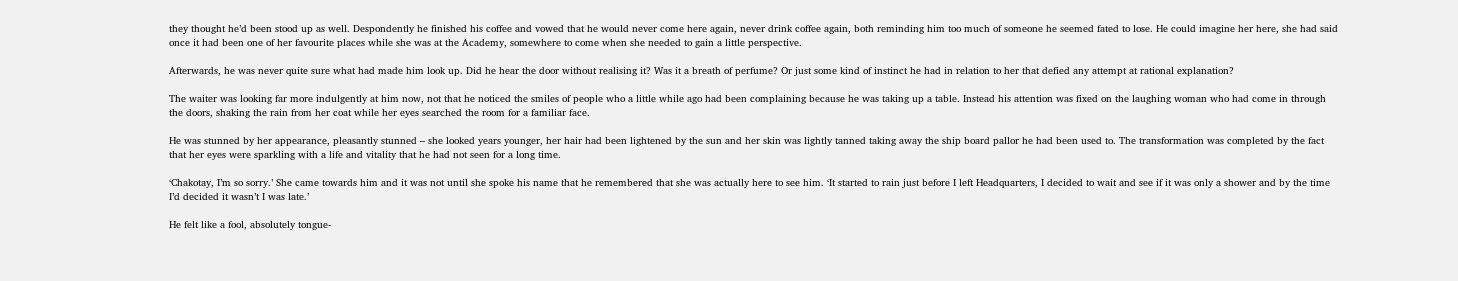they thought he’d been stood up as well. Despondently he finished his coffee and vowed that he would never come here again, never drink coffee again, both reminding him too much of someone he seemed fated to lose. He could imagine her here, she had said once it had been one of her favourite places while she was at the Academy, somewhere to come when she needed to gain a little perspective.

Afterwards, he was never quite sure what had made him look up. Did he hear the door without realising it? Was it a breath of perfume? Or just some kind of instinct he had in relation to her that defied any attempt at rational explanation?

The waiter was looking far more indulgently at him now, not that he noticed the smiles of people who a little while ago had been complaining because he was taking up a table. Instead his attention was fixed on the laughing woman who had come in through the doors, shaking the rain from her coat while her eyes searched the room for a familiar face.

He was stunned by her appearance, pleasantly stunned – she looked years younger, her hair had been lightened by the sun and her skin was lightly tanned taking away the ship board pallor he had been used to. The transformation was completed by the fact that her eyes were sparkling with a life and vitality that he had not seen for a long time.

‘Chakotay, I’m so sorry.’ She came towards him and it was not until she spoke his name that he remembered that she was actually here to see him. ‘It started to rain just before I left Headquarters, I decided to wait and see if it was only a shower and by the time I’d decided it wasn’t I was late.’

He felt like a fool, absolutely tongue-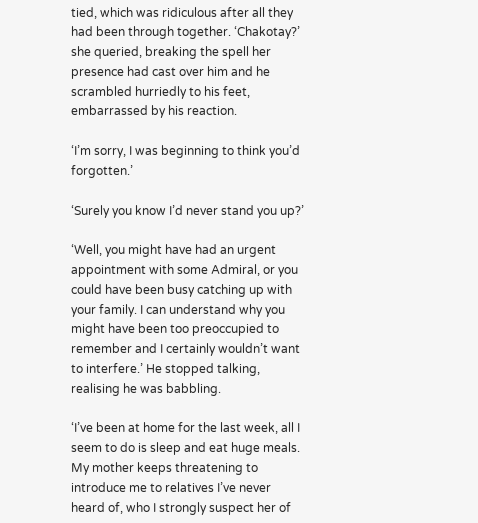tied, which was ridiculous after all they had been through together. ‘Chakotay?’ she queried, breaking the spell her presence had cast over him and he scrambled hurriedly to his feet, embarrassed by his reaction.

‘I’m sorry, I was beginning to think you’d forgotten.’

‘Surely you know I’d never stand you up?’

‘Well, you might have had an urgent appointment with some Admiral, or you could have been busy catching up with your family. I can understand why you might have been too preoccupied to remember and I certainly wouldn’t want to interfere.’ He stopped talking, realising he was babbling.

‘I’ve been at home for the last week, all I seem to do is sleep and eat huge meals. My mother keeps threatening to introduce me to relatives I’ve never heard of, who I strongly suspect her of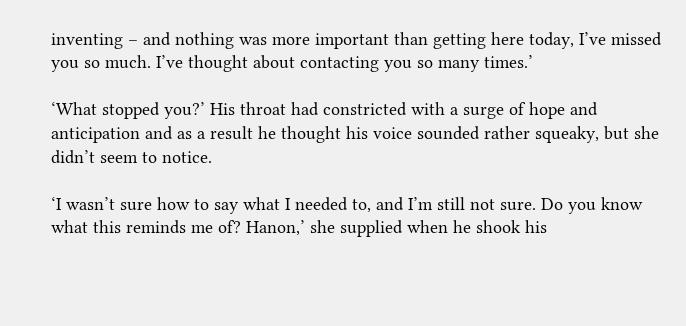inventing – and nothing was more important than getting here today, I’ve missed you so much. I’ve thought about contacting you so many times.’

‘What stopped you?’ His throat had constricted with a surge of hope and anticipation and as a result he thought his voice sounded rather squeaky, but she didn’t seem to notice.

‘I wasn’t sure how to say what I needed to, and I’m still not sure. Do you know what this reminds me of? Hanon,’ she supplied when he shook his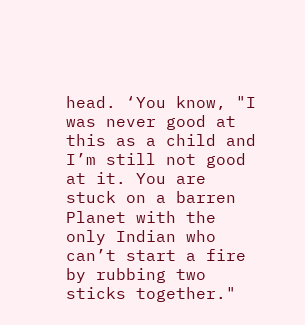head. ‘You know, "I was never good at this as a child and I’m still not good at it. You are stuck on a barren Planet with the only Indian who can’t start a fire by rubbing two sticks together."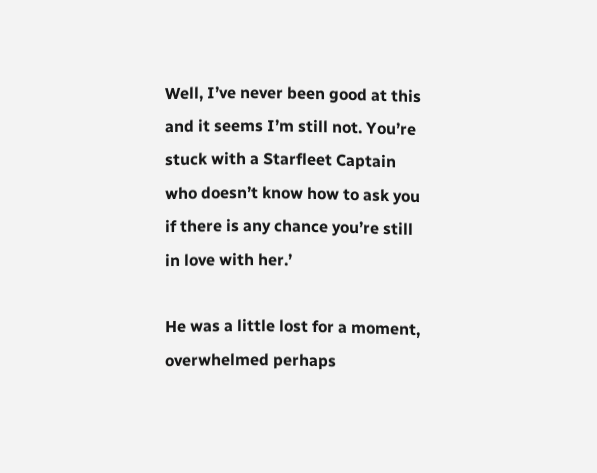Well, I’ve never been good at this and it seems I’m still not. You’re stuck with a Starfleet Captain who doesn’t know how to ask you if there is any chance you’re still in love with her.’

He was a little lost for a moment, overwhelmed perhaps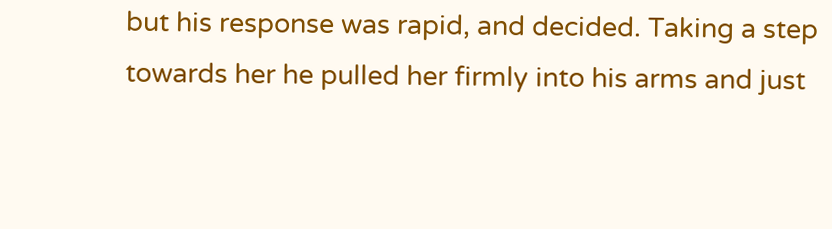but his response was rapid, and decided. Taking a step towards her he pulled her firmly into his arms and just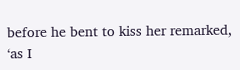before he bent to kiss her remarked, ‘as I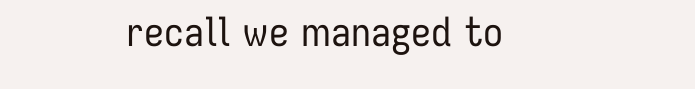recall we managed to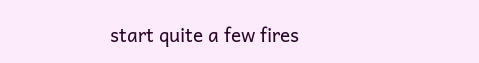start quite a few fires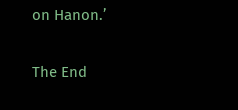on Hanon.’

The End